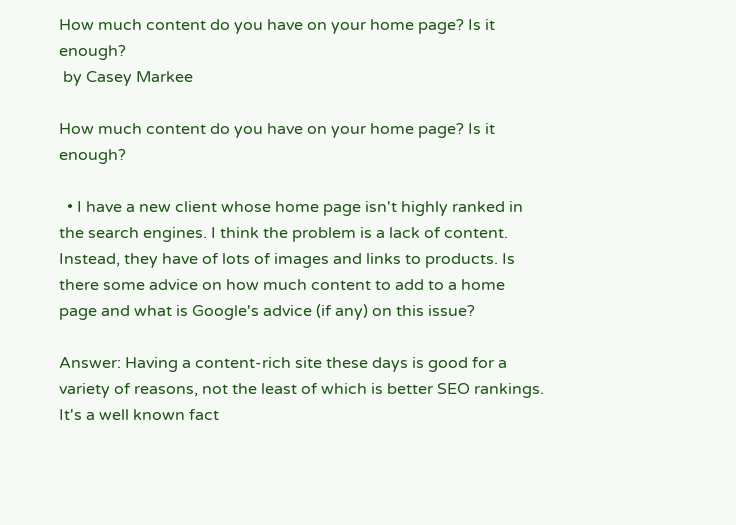How much content do you have on your home page? Is it enough?
 by Casey Markee

How much content do you have on your home page? Is it enough?

  • I have a new client whose home page isn't highly ranked in the search engines. I think the problem is a lack of content. Instead, they have of lots of images and links to products. Is there some advice on how much content to add to a home page and what is Google's advice (if any) on this issue?

Answer: Having a content-rich site these days is good for a variety of reasons, not the least of which is better SEO rankings. It's a well known fact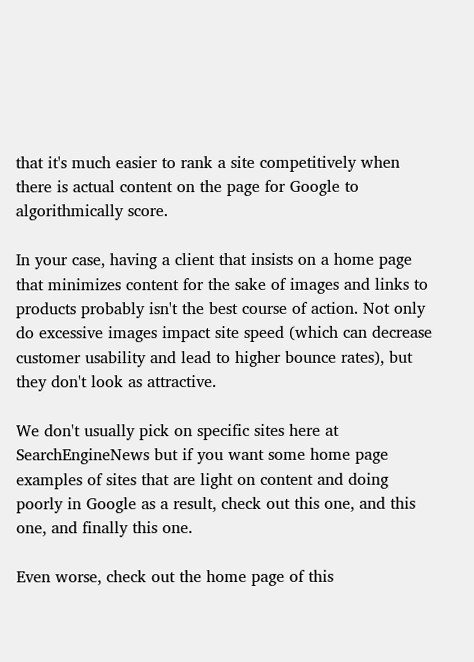that it's much easier to rank a site competitively when there is actual content on the page for Google to algorithmically score.

In your case, having a client that insists on a home page that minimizes content for the sake of images and links to products probably isn't the best course of action. Not only do excessive images impact site speed (which can decrease customer usability and lead to higher bounce rates), but they don't look as attractive.

We don't usually pick on specific sites here at SearchEngineNews but if you want some home page examples of sites that are light on content and doing poorly in Google as a result, check out this one, and this one, and finally this one.

Even worse, check out the home page of this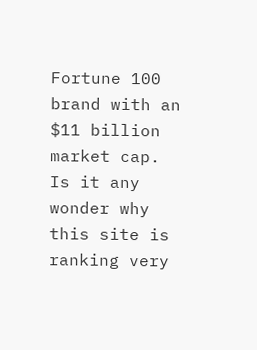Fortune 100 brand with an $11 billion market cap. Is it any wonder why this site is ranking very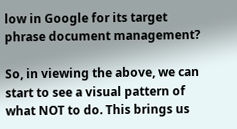low in Google for its target phrase document management?

So, in viewing the above, we can start to see a visual pattern of what NOT to do. This brings us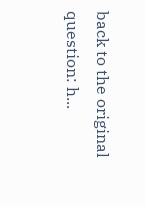back to the original question: h...